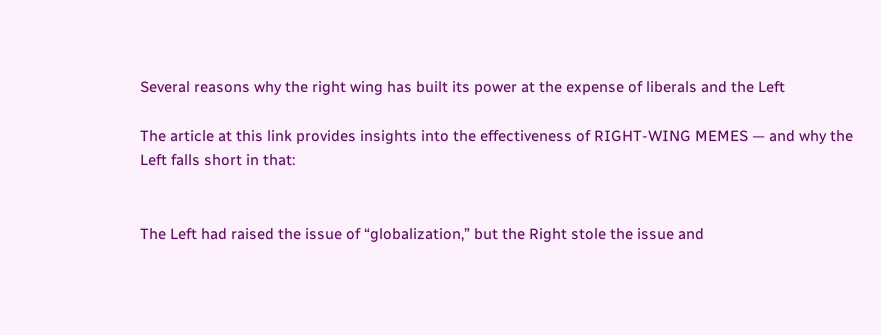Several reasons why the right wing has built its power at the expense of liberals and the Left

The article at this link provides insights into the effectiveness of RIGHT-WING MEMES — and why the Left falls short in that:


The Left had raised the issue of “globalization,” but the Right stole the issue and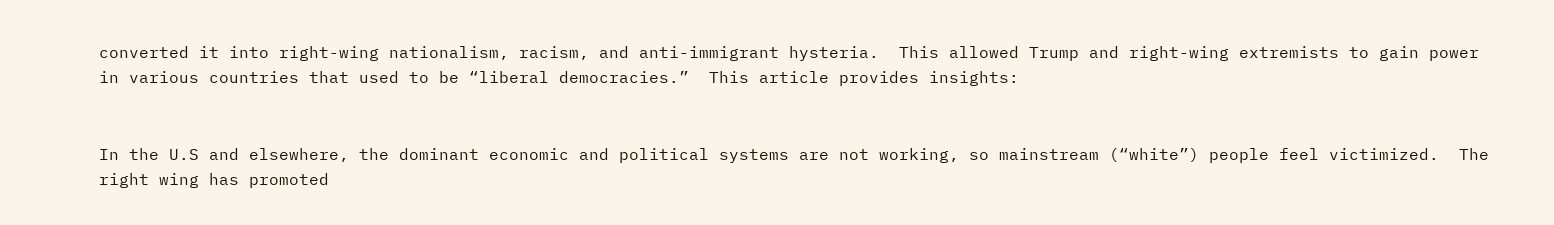converted it into right-wing nationalism, racism, and anti-immigrant hysteria.  This allowed Trump and right-wing extremists to gain power in various countries that used to be “liberal democracies.”  This article provides insights:


In the U.S and elsewhere, the dominant economic and political systems are not working, so mainstream (“white”) people feel victimized.  The right wing has promoted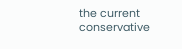the current conservative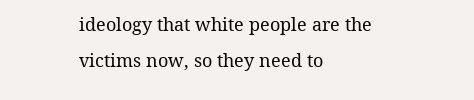ideology that white people are the victims now, so they need to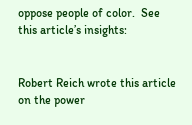oppose people of color.  See this article’s insights:


Robert Reich wrote this article on the power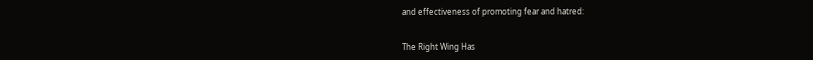and effectiveness of promoting fear and hatred:


The Right Wing Has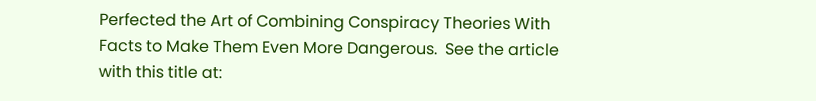Perfected the Art of Combining Conspiracy Theories With Facts to Make Them Even More Dangerous.  See the article with this title at: